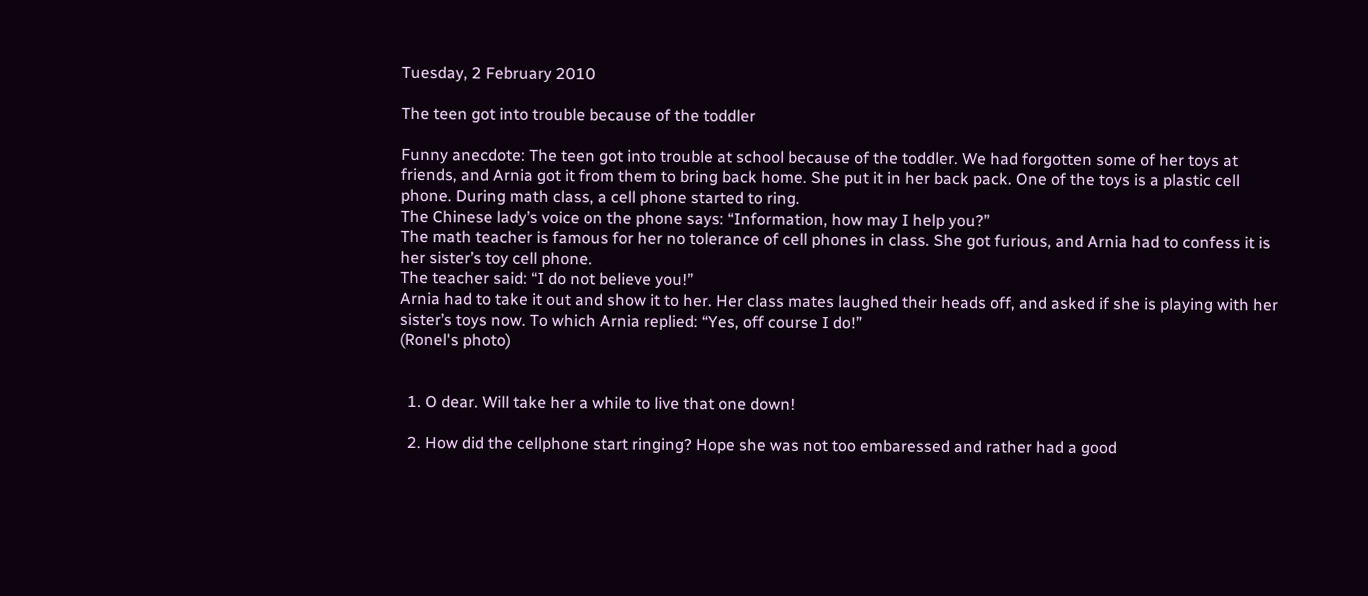Tuesday, 2 February 2010

The teen got into trouble because of the toddler

Funny anecdote: The teen got into trouble at school because of the toddler. We had forgotten some of her toys at friends, and Arnia got it from them to bring back home. She put it in her back pack. One of the toys is a plastic cell phone. During math class, a cell phone started to ring.
The Chinese lady’s voice on the phone says: “Information, how may I help you?”
The math teacher is famous for her no tolerance of cell phones in class. She got furious, and Arnia had to confess it is her sister’s toy cell phone.
The teacher said: “I do not believe you!”
Arnia had to take it out and show it to her. Her class mates laughed their heads off, and asked if she is playing with her sister’s toys now. To which Arnia replied: “Yes, off course I do!”
(Ronel's photo)


  1. O dear. Will take her a while to live that one down!

  2. How did the cellphone start ringing? Hope she was not too embaressed and rather had a good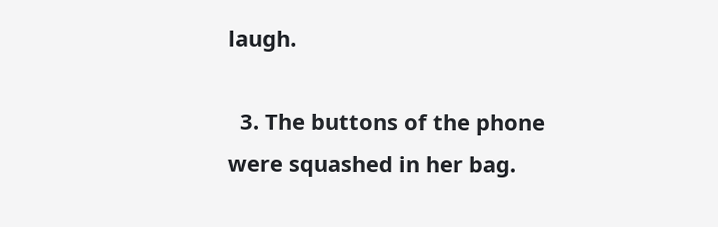laugh.

  3. The buttons of the phone were squashed in her bag.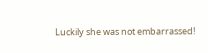Luckily she was not embarrassed!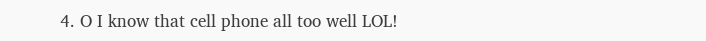4. O I know that cell phone all too well LOL!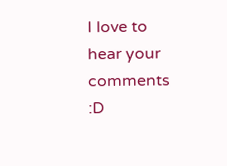I love to hear your comments :D